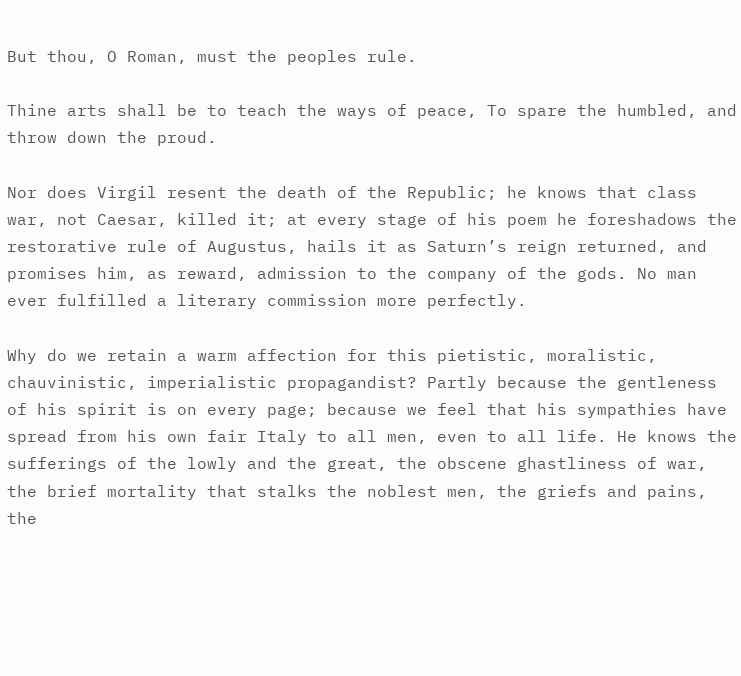But thou, O Roman, must the peoples rule.

Thine arts shall be to teach the ways of peace, To spare the humbled, and throw down the proud.

Nor does Virgil resent the death of the Republic; he knows that class war, not Caesar, killed it; at every stage of his poem he foreshadows the restorative rule of Augustus, hails it as Saturn’s reign returned, and promises him, as reward, admission to the company of the gods. No man ever fulfilled a literary commission more perfectly.

Why do we retain a warm affection for this pietistic, moralistic, chauvinistic, imperialistic propagandist? Partly because the gentleness of his spirit is on every page; because we feel that his sympathies have spread from his own fair Italy to all men, even to all life. He knows the sufferings of the lowly and the great, the obscene ghastliness of war, the brief mortality that stalks the noblest men, the griefs and pains, the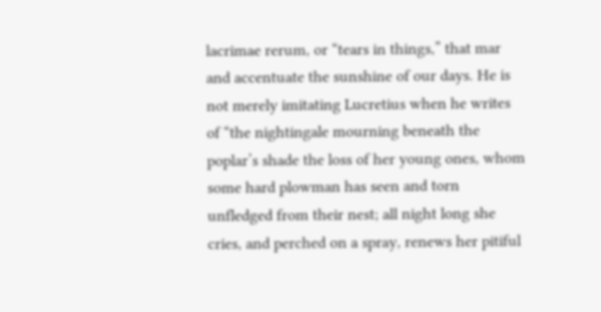lacrimae rerum, or “tears in things,” that mar and accentuate the sunshine of our days. He is not merely imitating Lucretius when he writes of “the nightingale mourning beneath the poplar’s shade the loss of her young ones, whom some hard plowman has seen and torn unfledged from their nest; all night long she cries, and perched on a spray, renews her pitiful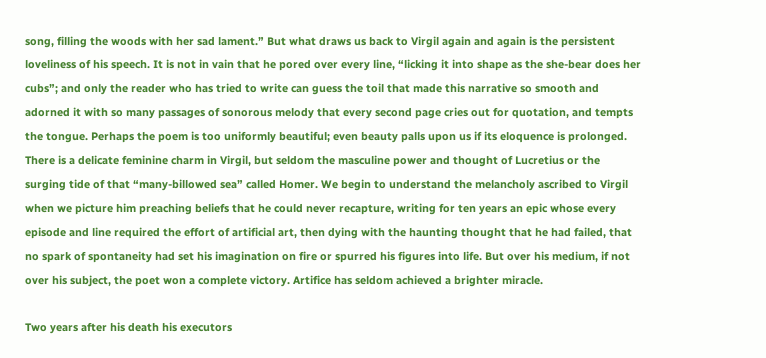song, filling the woods with her sad lament.” But what draws us back to Virgil again and again is the persistent loveliness of his speech. It is not in vain that he pored over every line, “licking it into shape as the she-bear does her cubs”; and only the reader who has tried to write can guess the toil that made this narrative so smooth and adorned it with so many passages of sonorous melody that every second page cries out for quotation, and tempts the tongue. Perhaps the poem is too uniformly beautiful; even beauty palls upon us if its eloquence is prolonged. There is a delicate feminine charm in Virgil, but seldom the masculine power and thought of Lucretius or the surging tide of that “many-billowed sea” called Homer. We begin to understand the melancholy ascribed to Virgil when we picture him preaching beliefs that he could never recapture, writing for ten years an epic whose every episode and line required the effort of artificial art, then dying with the haunting thought that he had failed, that no spark of spontaneity had set his imagination on fire or spurred his figures into life. But over his medium, if not over his subject, the poet won a complete victory. Artifice has seldom achieved a brighter miracle.

Two years after his death his executors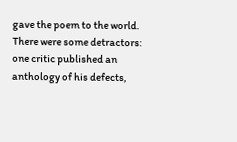gave the poem to the world. There were some detractors: one critic published an anthology of his defects,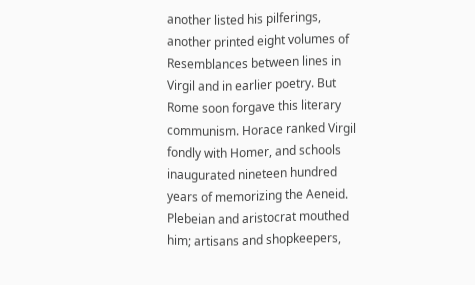another listed his pilferings, another printed eight volumes of Resemblances between lines in Virgil and in earlier poetry. But Rome soon forgave this literary communism. Horace ranked Virgil fondly with Homer, and schools inaugurated nineteen hundred years of memorizing the Aeneid. Plebeian and aristocrat mouthed him; artisans and shopkeepers,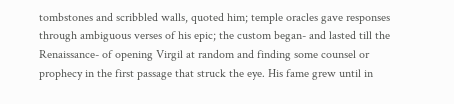tombstones and scribbled walls, quoted him; temple oracles gave responses through ambiguous verses of his epic; the custom began- and lasted till the Renaissance- of opening Virgil at random and finding some counsel or prophecy in the first passage that struck the eye. His fame grew until in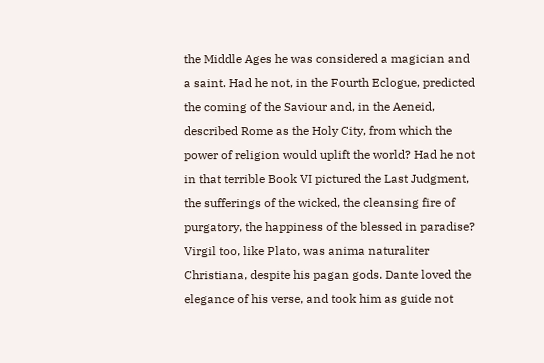the Middle Ages he was considered a magician and a saint. Had he not, in the Fourth Eclogue, predicted the coming of the Saviour and, in the Aeneid, described Rome as the Holy City, from which the power of religion would uplift the world? Had he not in that terrible Book VI pictured the Last Judgment, the sufferings of the wicked, the cleansing fire of purgatory, the happiness of the blessed in paradise? Virgil too, like Plato, was anima naturaliter Christiana, despite his pagan gods. Dante loved the elegance of his verse, and took him as guide not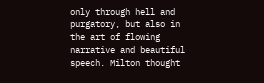only through hell and purgatory, but also in the art of flowing narrative and beautiful speech. Milton thought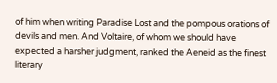of him when writing Paradise Lost and the pompous orations of devils and men. And Voltaire, of whom we should have expected a harsher judgment, ranked the Aeneid as the finest literary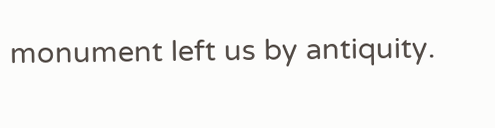monument left us by antiquity.